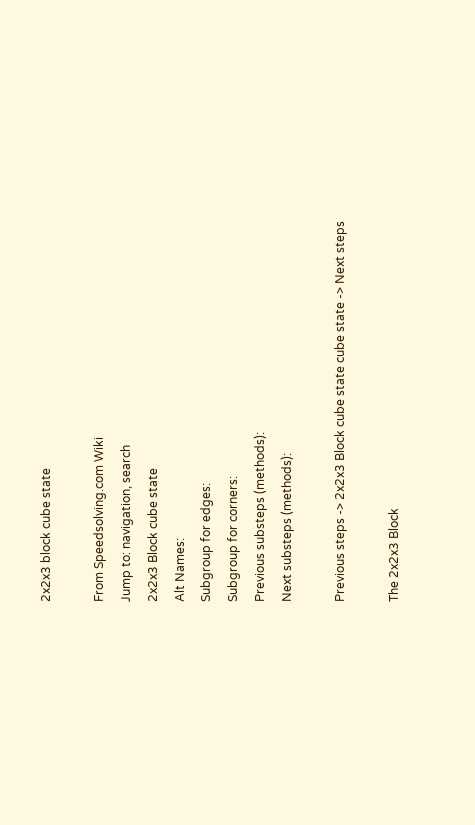2x2x3 block cube state

From Speedsolving.com Wiki
Jump to: navigation, search
2x2x3 Block cube state
Alt Names:
Subgroup for edges:
Subgroup for corners:
Previous substeps (methods):
Next substeps (methods):

Previous steps -> 2x2x3 Block cube state cube state -> Next steps

The 2x2x3 Block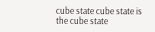cube state cube state is the cube state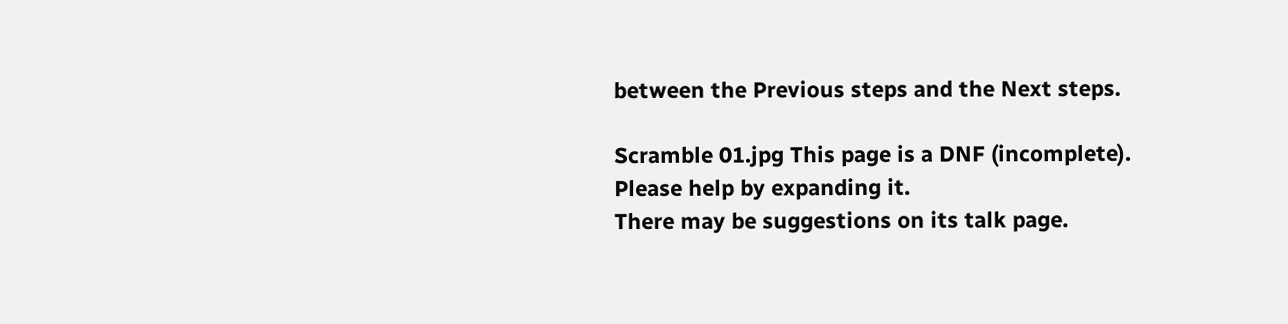between the Previous steps and the Next steps.

Scramble 01.jpg This page is a DNF (incomplete).
Please help by expanding it.
There may be suggestions on its talk page.